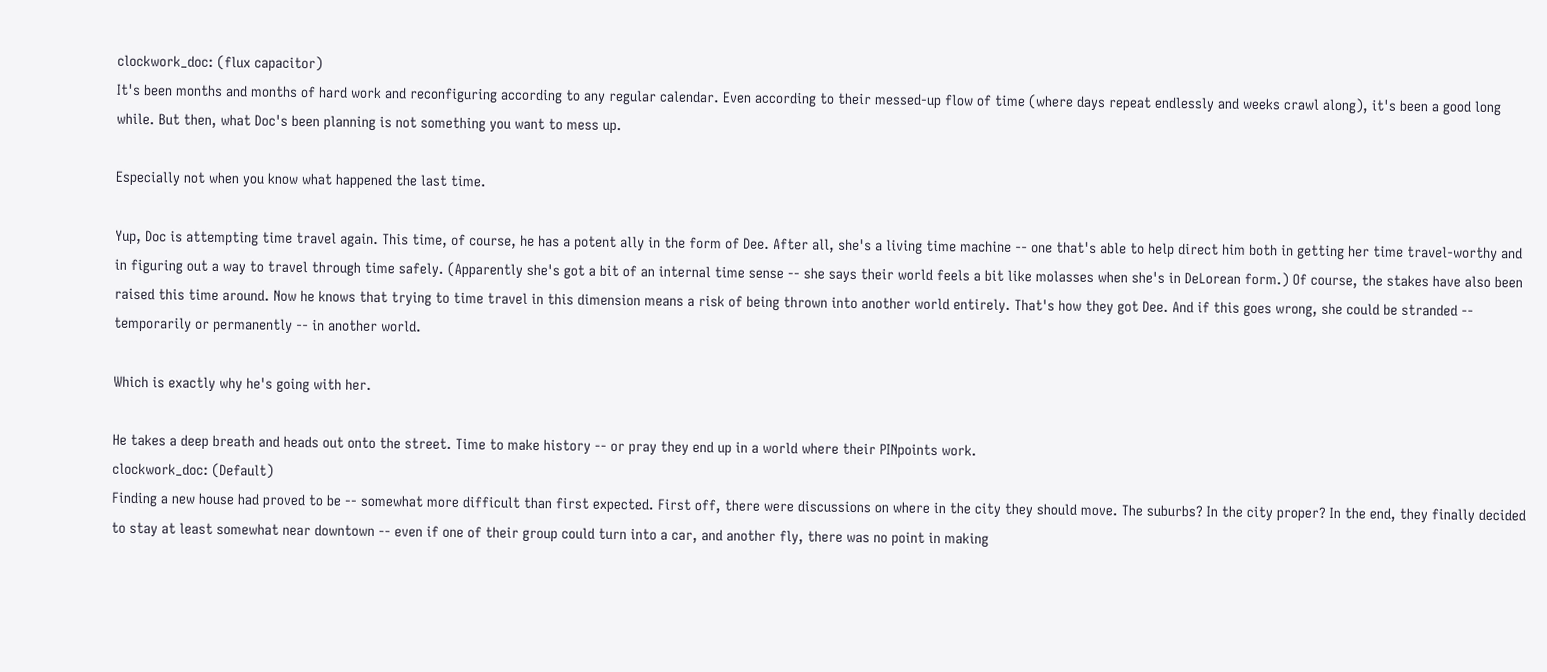clockwork_doc: (flux capacitor)
It's been months and months of hard work and reconfiguring according to any regular calendar. Even according to their messed-up flow of time (where days repeat endlessly and weeks crawl along), it's been a good long while. But then, what Doc's been planning is not something you want to mess up.

Especially not when you know what happened the last time.

Yup, Doc is attempting time travel again. This time, of course, he has a potent ally in the form of Dee. After all, she's a living time machine -- one that's able to help direct him both in getting her time travel-worthy and in figuring out a way to travel through time safely. (Apparently she's got a bit of an internal time sense -- she says their world feels a bit like molasses when she's in DeLorean form.) Of course, the stakes have also been raised this time around. Now he knows that trying to time travel in this dimension means a risk of being thrown into another world entirely. That's how they got Dee. And if this goes wrong, she could be stranded -- temporarily or permanently -- in another world.

Which is exactly why he's going with her.

He takes a deep breath and heads out onto the street. Time to make history -- or pray they end up in a world where their PINpoints work.
clockwork_doc: (Default)
Finding a new house had proved to be -- somewhat more difficult than first expected. First off, there were discussions on where in the city they should move. The suburbs? In the city proper? In the end, they finally decided to stay at least somewhat near downtown -- even if one of their group could turn into a car, and another fly, there was no point in making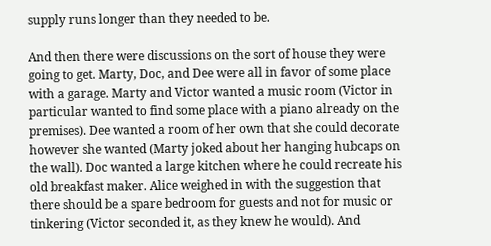supply runs longer than they needed to be.

And then there were discussions on the sort of house they were going to get. Marty, Doc, and Dee were all in favor of some place with a garage. Marty and Victor wanted a music room (Victor in particular wanted to find some place with a piano already on the premises). Dee wanted a room of her own that she could decorate however she wanted (Marty joked about her hanging hubcaps on the wall). Doc wanted a large kitchen where he could recreate his old breakfast maker. Alice weighed in with the suggestion that there should be a spare bedroom for guests and not for music or tinkering (Victor seconded it, as they knew he would). And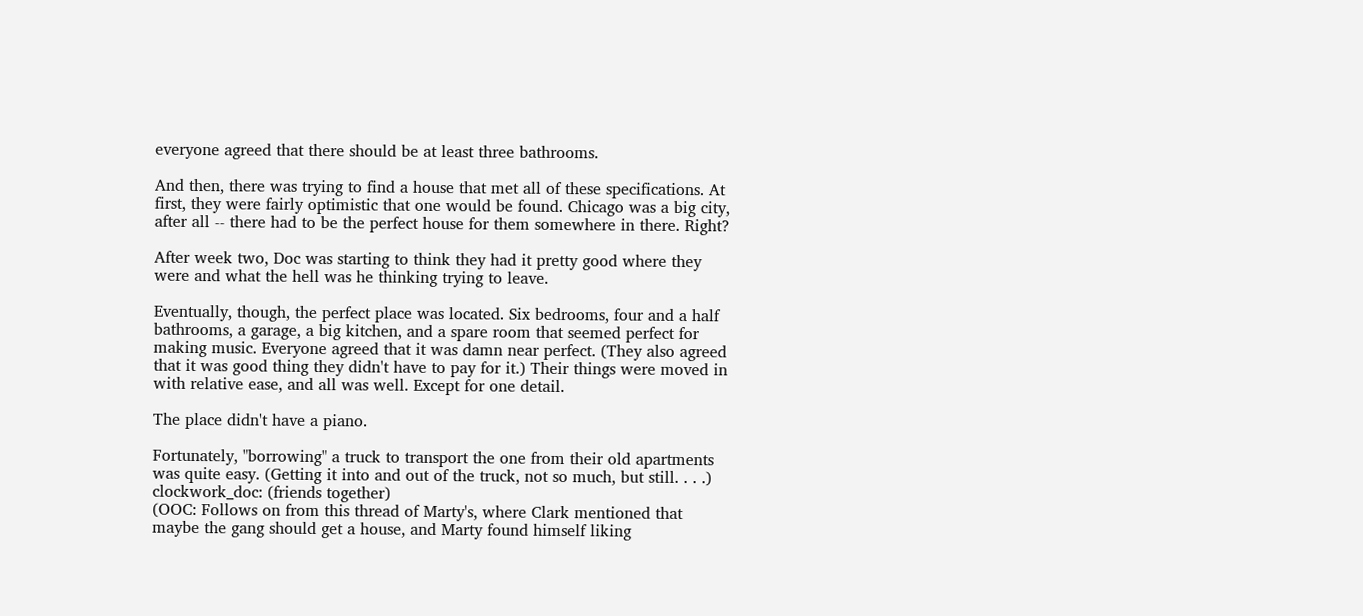everyone agreed that there should be at least three bathrooms.

And then, there was trying to find a house that met all of these specifications. At first, they were fairly optimistic that one would be found. Chicago was a big city, after all -- there had to be the perfect house for them somewhere in there. Right?

After week two, Doc was starting to think they had it pretty good where they were and what the hell was he thinking trying to leave.

Eventually, though, the perfect place was located. Six bedrooms, four and a half bathrooms, a garage, a big kitchen, and a spare room that seemed perfect for making music. Everyone agreed that it was damn near perfect. (They also agreed that it was good thing they didn't have to pay for it.) Their things were moved in with relative ease, and all was well. Except for one detail.

The place didn't have a piano.

Fortunately, "borrowing" a truck to transport the one from their old apartments was quite easy. (Getting it into and out of the truck, not so much, but still. . . .)
clockwork_doc: (friends together)
(OOC: Follows on from this thread of Marty's, where Clark mentioned that maybe the gang should get a house, and Marty found himself liking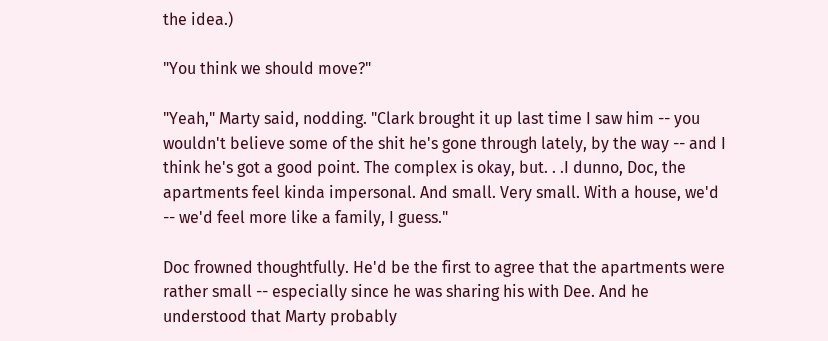the idea.)

"You think we should move?"

"Yeah," Marty said, nodding. "Clark brought it up last time I saw him -- you wouldn't believe some of the shit he's gone through lately, by the way -- and I think he's got a good point. The complex is okay, but. . .I dunno, Doc, the apartments feel kinda impersonal. And small. Very small. With a house, we'd -- we'd feel more like a family, I guess."

Doc frowned thoughtfully. He'd be the first to agree that the apartments were rather small -- especially since he was sharing his with Dee. And he understood that Marty probably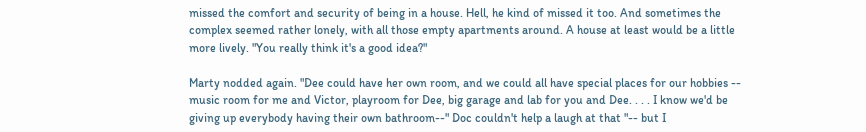missed the comfort and security of being in a house. Hell, he kind of missed it too. And sometimes the complex seemed rather lonely, with all those empty apartments around. A house at least would be a little more lively. "You really think it's a good idea?"

Marty nodded again. "Dee could have her own room, and we could all have special places for our hobbies -- music room for me and Victor, playroom for Dee, big garage and lab for you and Dee. . . . I know we'd be giving up everybody having their own bathroom--" Doc couldn't help a laugh at that "-- but I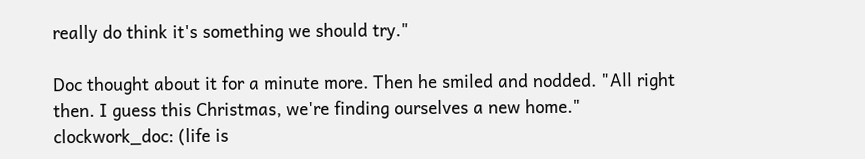really do think it's something we should try."

Doc thought about it for a minute more. Then he smiled and nodded. "All right then. I guess this Christmas, we're finding ourselves a new home."
clockwork_doc: (life is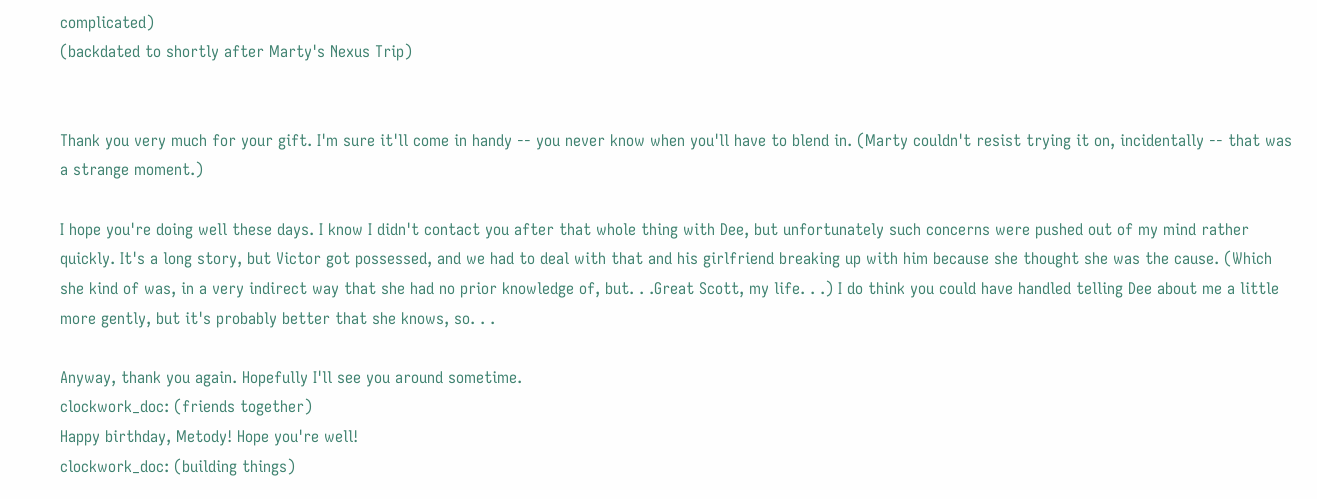complicated)
(backdated to shortly after Marty's Nexus Trip)


Thank you very much for your gift. I'm sure it'll come in handy -- you never know when you'll have to blend in. (Marty couldn't resist trying it on, incidentally -- that was a strange moment.)

I hope you're doing well these days. I know I didn't contact you after that whole thing with Dee, but unfortunately such concerns were pushed out of my mind rather quickly. It's a long story, but Victor got possessed, and we had to deal with that and his girlfriend breaking up with him because she thought she was the cause. (Which she kind of was, in a very indirect way that she had no prior knowledge of, but. . .Great Scott, my life. . .) I do think you could have handled telling Dee about me a little more gently, but it's probably better that she knows, so. . .

Anyway, thank you again. Hopefully I'll see you around sometime.
clockwork_doc: (friends together)
Happy birthday, Metody! Hope you're well!
clockwork_doc: (building things)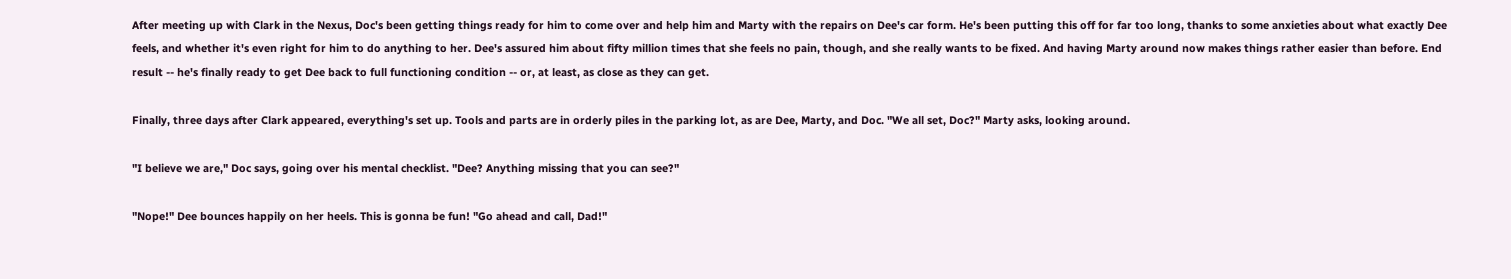After meeting up with Clark in the Nexus, Doc's been getting things ready for him to come over and help him and Marty with the repairs on Dee's car form. He's been putting this off for far too long, thanks to some anxieties about what exactly Dee feels, and whether it's even right for him to do anything to her. Dee's assured him about fifty million times that she feels no pain, though, and she really wants to be fixed. And having Marty around now makes things rather easier than before. End result -- he's finally ready to get Dee back to full functioning condition -- or, at least, as close as they can get.

Finally, three days after Clark appeared, everything's set up. Tools and parts are in orderly piles in the parking lot, as are Dee, Marty, and Doc. "We all set, Doc?" Marty asks, looking around.

"I believe we are," Doc says, going over his mental checklist. "Dee? Anything missing that you can see?"

"Nope!" Dee bounces happily on her heels. This is gonna be fun! "Go ahead and call, Dad!"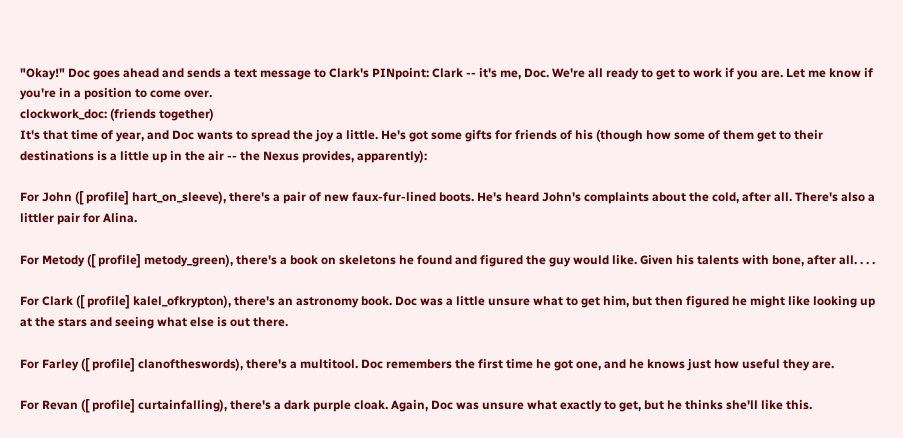"Okay!" Doc goes ahead and sends a text message to Clark's PINpoint: Clark -- it's me, Doc. We're all ready to get to work if you are. Let me know if you're in a position to come over.
clockwork_doc: (friends together)
It's that time of year, and Doc wants to spread the joy a little. He's got some gifts for friends of his (though how some of them get to their destinations is a little up in the air -- the Nexus provides, apparently):

For John ([ profile] hart_on_sleeve), there's a pair of new faux-fur-lined boots. He's heard John's complaints about the cold, after all. There's also a littler pair for Alina.

For Metody ([ profile] metody_green), there's a book on skeletons he found and figured the guy would like. Given his talents with bone, after all. . . .

For Clark ([ profile] kalel_ofkrypton), there's an astronomy book. Doc was a little unsure what to get him, but then figured he might like looking up at the stars and seeing what else is out there.

For Farley ([ profile] clanoftheswords), there's a multitool. Doc remembers the first time he got one, and he knows just how useful they are.

For Revan ([ profile] curtainfalling), there's a dark purple cloak. Again, Doc was unsure what exactly to get, but he thinks she'll like this.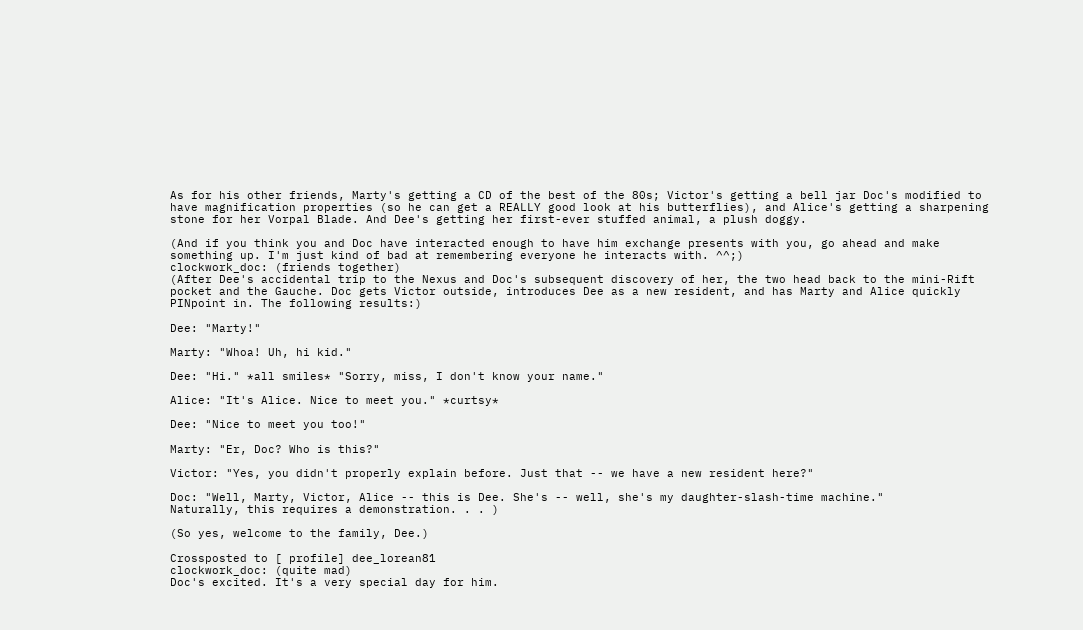As for his other friends, Marty's getting a CD of the best of the 80s; Victor's getting a bell jar Doc's modified to have magnification properties (so he can get a REALLY good look at his butterflies), and Alice's getting a sharpening stone for her Vorpal Blade. And Dee's getting her first-ever stuffed animal, a plush doggy.

(And if you think you and Doc have interacted enough to have him exchange presents with you, go ahead and make something up. I'm just kind of bad at remembering everyone he interacts with. ^^;)
clockwork_doc: (friends together)
(After Dee's accidental trip to the Nexus and Doc's subsequent discovery of her, the two head back to the mini-Rift pocket and the Gauche. Doc gets Victor outside, introduces Dee as a new resident, and has Marty and Alice quickly PINpoint in. The following results:)

Dee: "Marty!"

Marty: "Whoa! Uh, hi kid."

Dee: "Hi." *all smiles* "Sorry, miss, I don't know your name."

Alice: "It's Alice. Nice to meet you." *curtsy*

Dee: "Nice to meet you too!"

Marty: "Er, Doc? Who is this?"

Victor: "Yes, you didn't properly explain before. Just that -- we have a new resident here?"

Doc: "Well, Marty, Victor, Alice -- this is Dee. She's -- well, she's my daughter-slash-time machine."
Naturally, this requires a demonstration. . . )

(So yes, welcome to the family, Dee.)

Crossposted to [ profile] dee_lorean81
clockwork_doc: (quite mad)
Doc's excited. It's a very special day for him.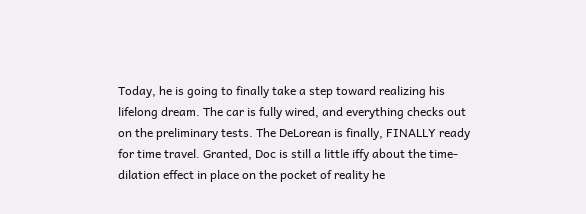Today, he is going to finally take a step toward realizing his lifelong dream. The car is fully wired, and everything checks out on the preliminary tests. The DeLorean is finally, FINALLY ready for time travel. Granted, Doc is still a little iffy about the time-dilation effect in place on the pocket of reality he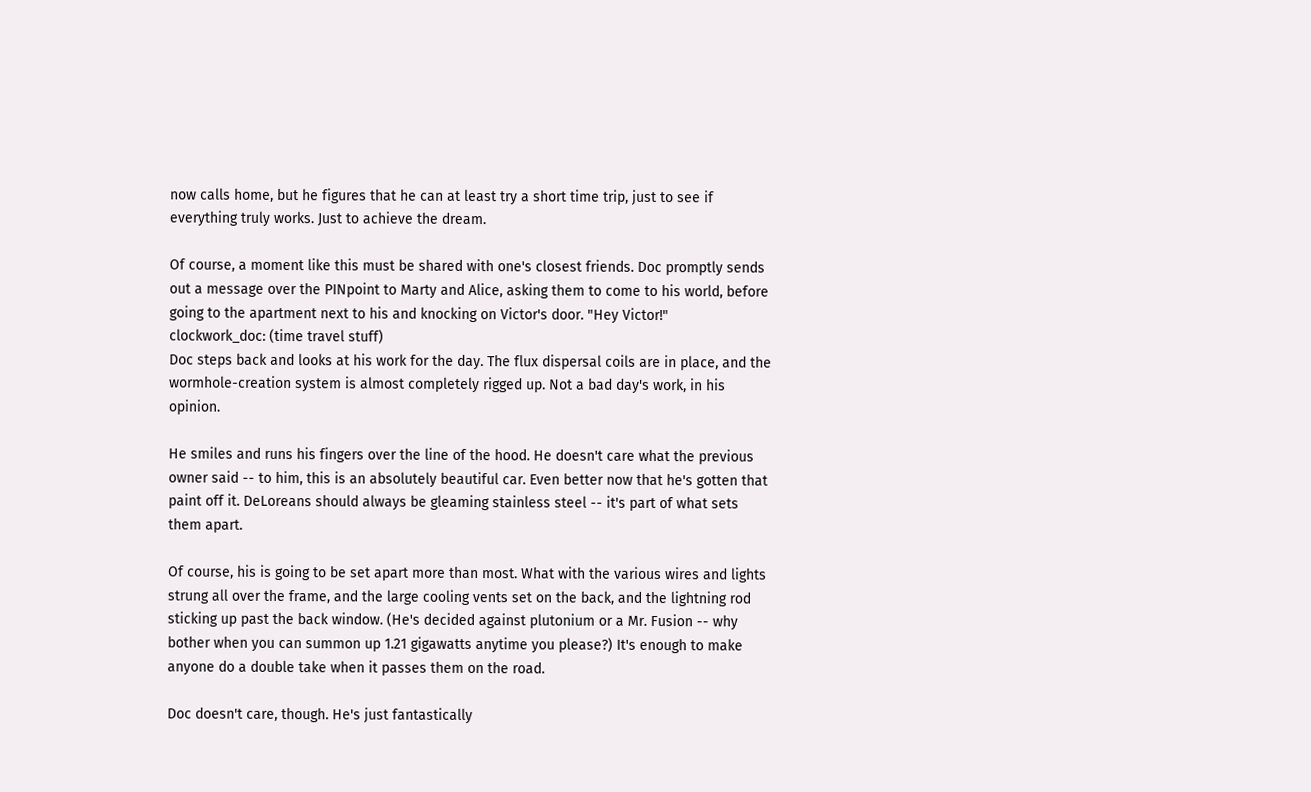now calls home, but he figures that he can at least try a short time trip, just to see if everything truly works. Just to achieve the dream.

Of course, a moment like this must be shared with one's closest friends. Doc promptly sends out a message over the PINpoint to Marty and Alice, asking them to come to his world, before going to the apartment next to his and knocking on Victor's door. "Hey Victor!"
clockwork_doc: (time travel stuff)
Doc steps back and looks at his work for the day. The flux dispersal coils are in place, and the wormhole-creation system is almost completely rigged up. Not a bad day's work, in his opinion.

He smiles and runs his fingers over the line of the hood. He doesn't care what the previous owner said -- to him, this is an absolutely beautiful car. Even better now that he's gotten that paint off it. DeLoreans should always be gleaming stainless steel -- it's part of what sets them apart.

Of course, his is going to be set apart more than most. What with the various wires and lights strung all over the frame, and the large cooling vents set on the back, and the lightning rod sticking up past the back window. (He's decided against plutonium or a Mr. Fusion -- why bother when you can summon up 1.21 gigawatts anytime you please?) It's enough to make anyone do a double take when it passes them on the road.

Doc doesn't care, though. He's just fantastically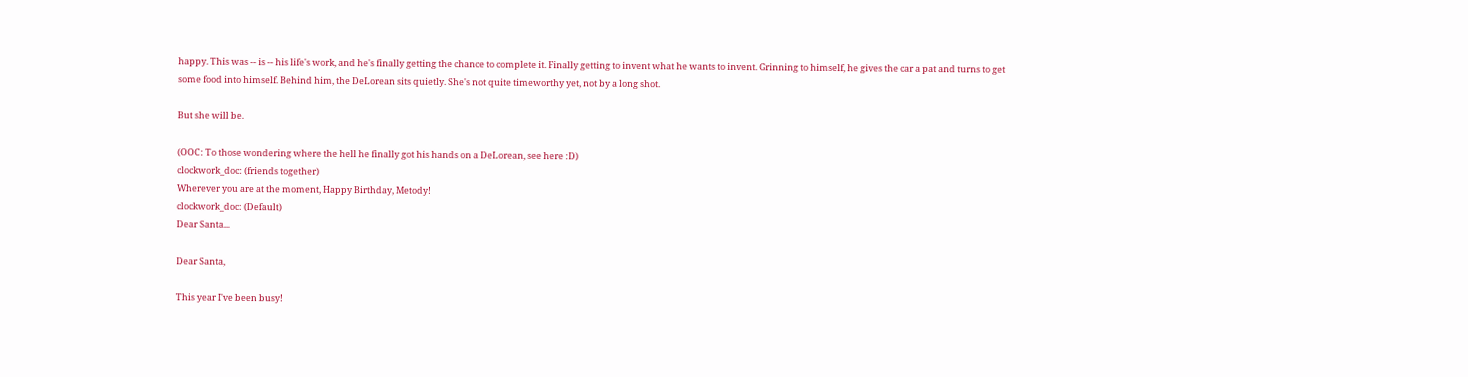happy. This was -- is -- his life's work, and he's finally getting the chance to complete it. Finally getting to invent what he wants to invent. Grinning to himself, he gives the car a pat and turns to get some food into himself. Behind him, the DeLorean sits quietly. She's not quite timeworthy yet, not by a long shot.

But she will be.

(OOC: To those wondering where the hell he finally got his hands on a DeLorean, see here :D)
clockwork_doc: (friends together)
Wherever you are at the moment, Happy Birthday, Metody!
clockwork_doc: (Default)
Dear Santa...

Dear Santa,

This year I've been busy!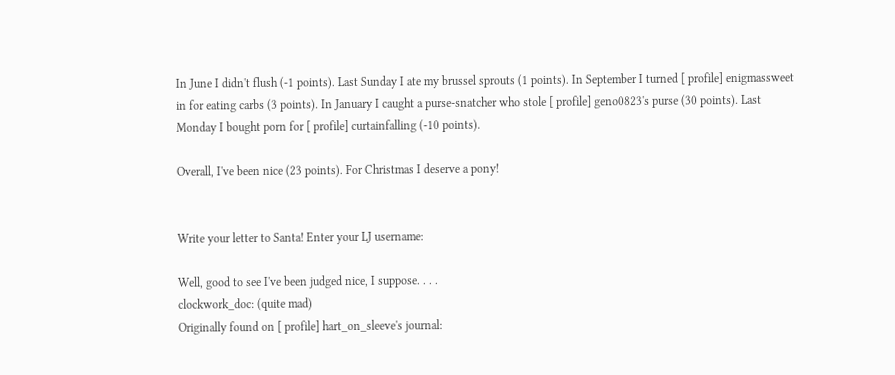In June I didn't flush (-1 points). Last Sunday I ate my brussel sprouts (1 points). In September I turned [ profile] enigmassweet in for eating carbs (3 points). In January I caught a purse-snatcher who stole [ profile] geno0823's purse (30 points). Last Monday I bought porn for [ profile] curtainfalling (-10 points).

Overall, I've been nice (23 points). For Christmas I deserve a pony!


Write your letter to Santa! Enter your LJ username:

Well, good to see I've been judged nice, I suppose. . . .
clockwork_doc: (quite mad)
Originally found on [ profile] hart_on_sleeve's journal: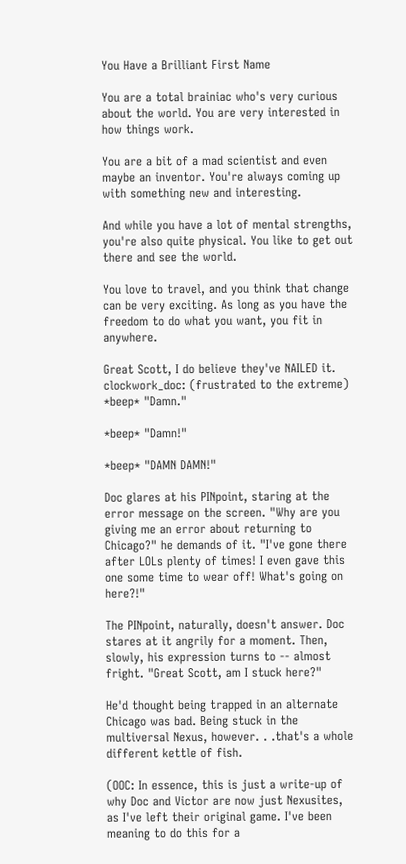You Have a Brilliant First Name

You are a total brainiac who's very curious about the world. You are very interested in how things work.

You are a bit of a mad scientist and even maybe an inventor. You're always coming up with something new and interesting.

And while you have a lot of mental strengths, you're also quite physical. You like to get out there and see the world.

You love to travel, and you think that change can be very exciting. As long as you have the freedom to do what you want, you fit in anywhere.

Great Scott, I do believe they've NAILED it.
clockwork_doc: (frustrated to the extreme)
*beep* "Damn."

*beep* "Damn!"

*beep* "DAMN DAMN!"

Doc glares at his PINpoint, staring at the error message on the screen. "Why are you giving me an error about returning to Chicago?" he demands of it. "I've gone there after LOLs plenty of times! I even gave this one some time to wear off! What's going on here?!"

The PINpoint, naturally, doesn't answer. Doc stares at it angrily for a moment. Then, slowly, his expression turns to -- almost fright. "Great Scott, am I stuck here?"

He'd thought being trapped in an alternate Chicago was bad. Being stuck in the multiversal Nexus, however. . .that's a whole different kettle of fish.

(OOC: In essence, this is just a write-up of why Doc and Victor are now just Nexusites, as I've left their original game. I've been meaning to do this for a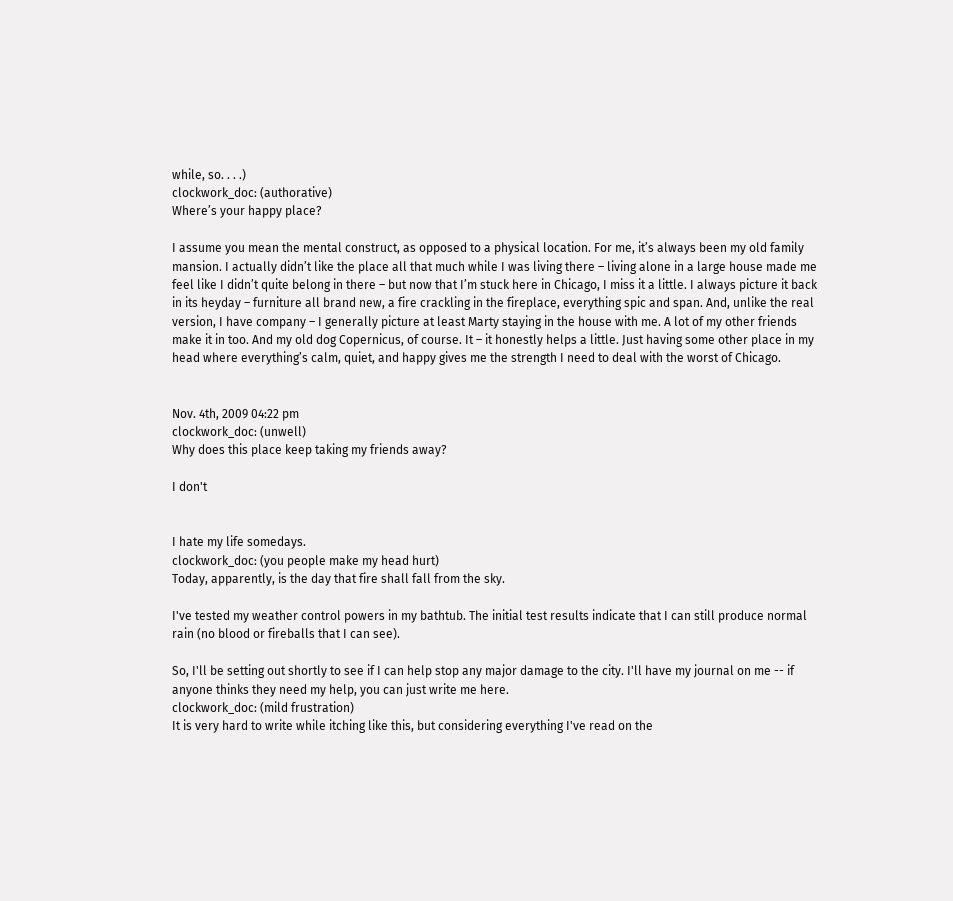while, so. . . .)
clockwork_doc: (authorative)
Where’s your happy place?

I assume you mean the mental construct, as opposed to a physical location. For me, it’s always been my old family mansion. I actually didn’t like the place all that much while I was living there – living alone in a large house made me feel like I didn’t quite belong in there – but now that I’m stuck here in Chicago, I miss it a little. I always picture it back in its heyday – furniture all brand new, a fire crackling in the fireplace, everything spic and span. And, unlike the real version, I have company – I generally picture at least Marty staying in the house with me. A lot of my other friends make it in too. And my old dog Copernicus, of course. It – it honestly helps a little. Just having some other place in my head where everything’s calm, quiet, and happy gives me the strength I need to deal with the worst of Chicago.


Nov. 4th, 2009 04:22 pm
clockwork_doc: (unwell)
Why does this place keep taking my friends away?

I don't


I hate my life somedays.
clockwork_doc: (you people make my head hurt)
Today, apparently, is the day that fire shall fall from the sky.

I've tested my weather control powers in my bathtub. The initial test results indicate that I can still produce normal rain (no blood or fireballs that I can see).

So, I'll be setting out shortly to see if I can help stop any major damage to the city. I'll have my journal on me -- if anyone thinks they need my help, you can just write me here.
clockwork_doc: (mild frustration)
It is very hard to write while itching like this, but considering everything I've read on the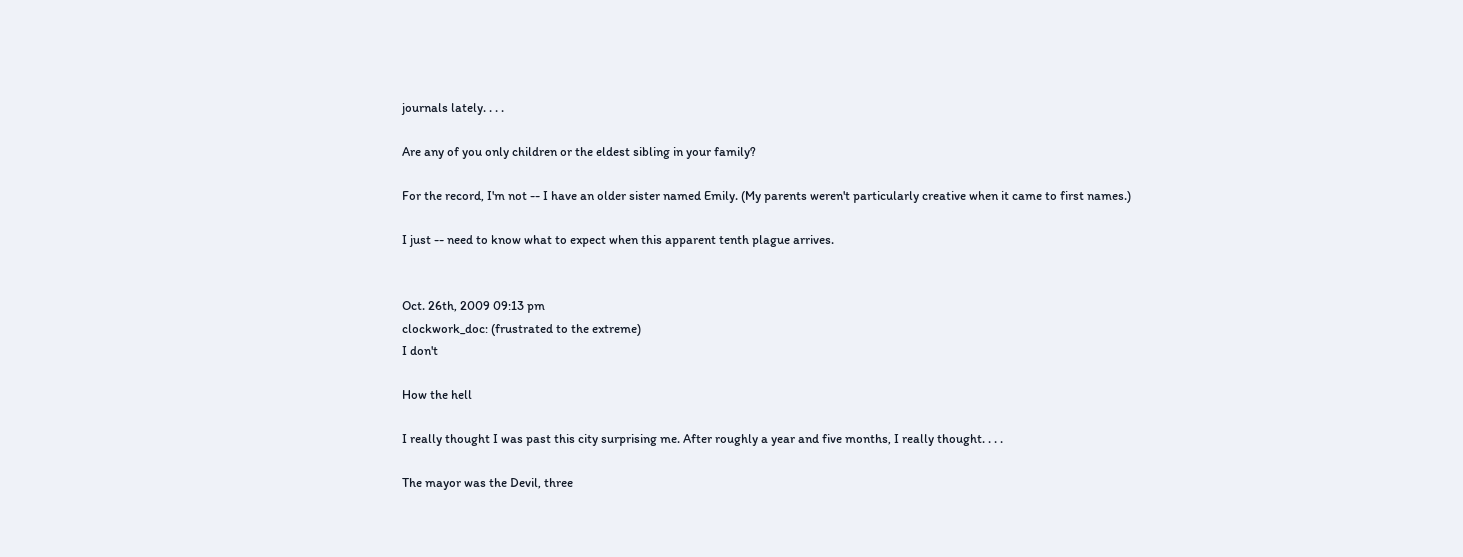journals lately. . . .

Are any of you only children or the eldest sibling in your family?

For the record, I'm not -- I have an older sister named Emily. (My parents weren't particularly creative when it came to first names.)

I just -- need to know what to expect when this apparent tenth plague arrives.


Oct. 26th, 2009 09:13 pm
clockwork_doc: (frustrated to the extreme)
I don't

How the hell

I really thought I was past this city surprising me. After roughly a year and five months, I really thought. . . .

The mayor was the Devil, three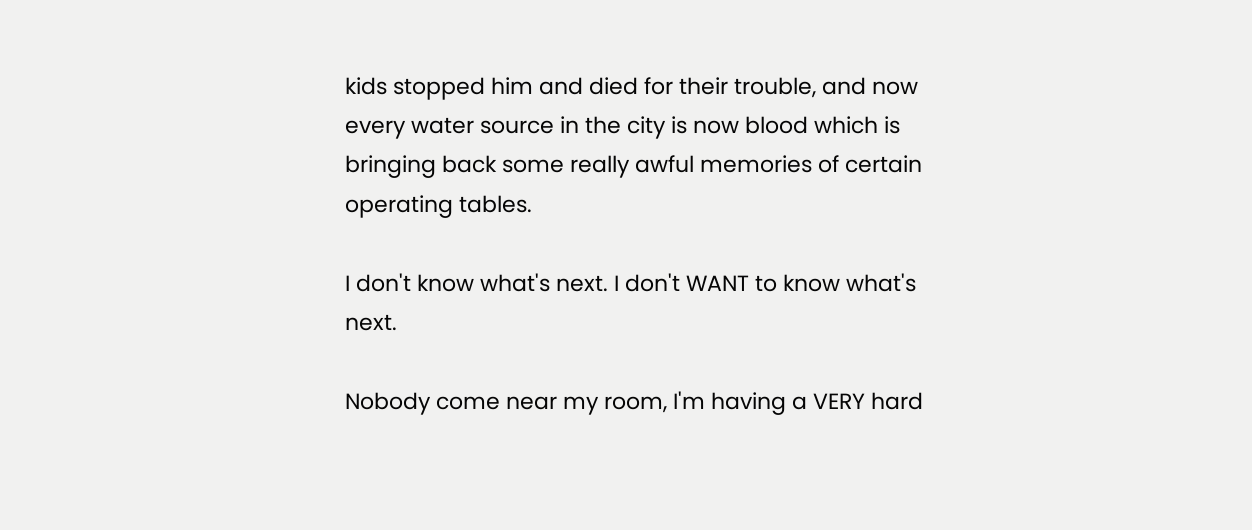kids stopped him and died for their trouble, and now every water source in the city is now blood which is bringing back some really awful memories of certain operating tables.

I don't know what's next. I don't WANT to know what's next.

Nobody come near my room, I'm having a VERY hard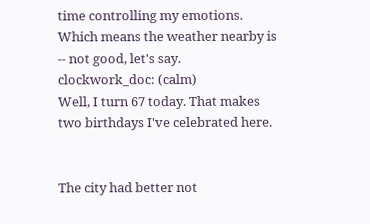time controlling my emotions. Which means the weather nearby is -- not good, let's say.
clockwork_doc: (calm)
Well, I turn 67 today. That makes two birthdays I've celebrated here.


The city had better not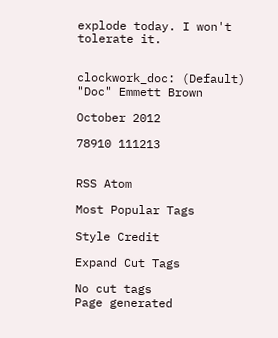explode today. I won't tolerate it.


clockwork_doc: (Default)
"Doc" Emmett Brown

October 2012

78910 111213


RSS Atom

Most Popular Tags

Style Credit

Expand Cut Tags

No cut tags
Page generated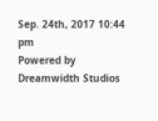Sep. 24th, 2017 10:44 pm
Powered by Dreamwidth Studios